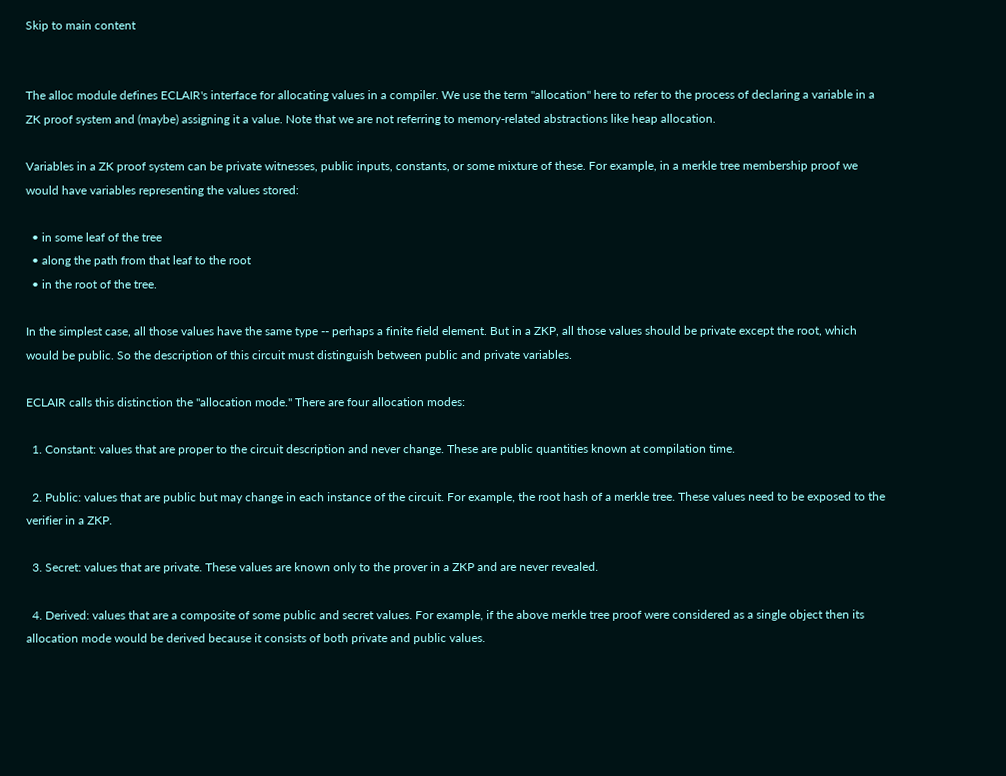Skip to main content


The alloc module defines ECLAIR's interface for allocating values in a compiler. We use the term "allocation" here to refer to the process of declaring a variable in a ZK proof system and (maybe) assigning it a value. Note that we are not referring to memory-related abstractions like heap allocation.

Variables in a ZK proof system can be private witnesses, public inputs, constants, or some mixture of these. For example, in a merkle tree membership proof we would have variables representing the values stored:

  • in some leaf of the tree
  • along the path from that leaf to the root
  • in the root of the tree.

In the simplest case, all those values have the same type -- perhaps a finite field element. But in a ZKP, all those values should be private except the root, which would be public. So the description of this circuit must distinguish between public and private variables.

ECLAIR calls this distinction the "allocation mode." There are four allocation modes:

  1. Constant: values that are proper to the circuit description and never change. These are public quantities known at compilation time.

  2. Public: values that are public but may change in each instance of the circuit. For example, the root hash of a merkle tree. These values need to be exposed to the verifier in a ZKP.

  3. Secret: values that are private. These values are known only to the prover in a ZKP and are never revealed.

  4. Derived: values that are a composite of some public and secret values. For example, if the above merkle tree proof were considered as a single object then its allocation mode would be derived because it consists of both private and public values.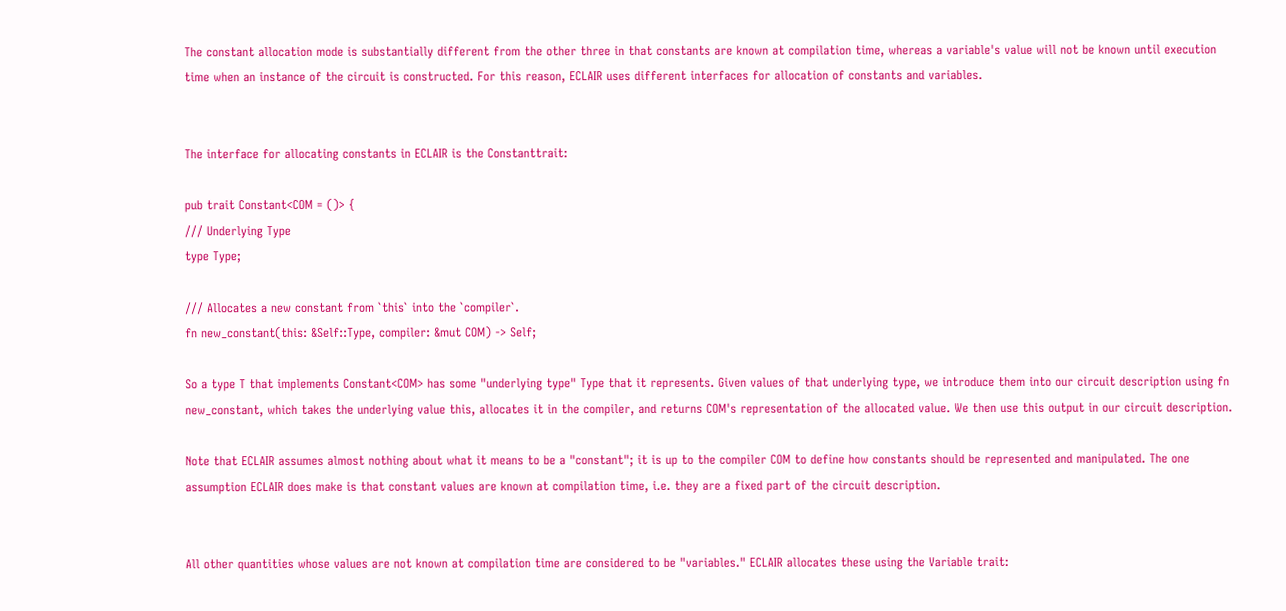The constant allocation mode is substantially different from the other three in that constants are known at compilation time, whereas a variable's value will not be known until execution time when an instance of the circuit is constructed. For this reason, ECLAIR uses different interfaces for allocation of constants and variables.


The interface for allocating constants in ECLAIR is the Constanttrait:

pub trait Constant<COM = ()> {
/// Underlying Type
type Type;

/// Allocates a new constant from `this` into the `compiler`.
fn new_constant(this: &Self::Type, compiler: &mut COM) -> Self;

So a type T that implements Constant<COM> has some "underlying type" Type that it represents. Given values of that underlying type, we introduce them into our circuit description using fn new_constant, which takes the underlying value this, allocates it in the compiler, and returns COM's representation of the allocated value. We then use this output in our circuit description.

Note that ECLAIR assumes almost nothing about what it means to be a "constant"; it is up to the compiler COM to define how constants should be represented and manipulated. The one assumption ECLAIR does make is that constant values are known at compilation time, i.e. they are a fixed part of the circuit description.


All other quantities whose values are not known at compilation time are considered to be "variables." ECLAIR allocates these using the Variable trait: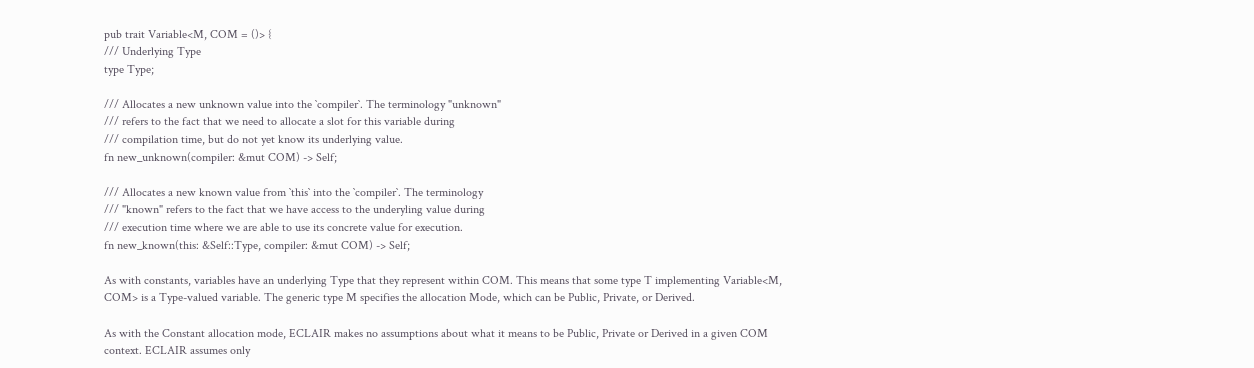pub trait Variable<M, COM = ()> {
/// Underlying Type
type Type;

/// Allocates a new unknown value into the `compiler`. The terminology "unknown"
/// refers to the fact that we need to allocate a slot for this variable during
/// compilation time, but do not yet know its underlying value.
fn new_unknown(compiler: &mut COM) -> Self;

/// Allocates a new known value from `this` into the `compiler`. The terminology
/// "known" refers to the fact that we have access to the underyling value during
/// execution time where we are able to use its concrete value for execution.
fn new_known(this: &Self::Type, compiler: &mut COM) -> Self;

As with constants, variables have an underlying Type that they represent within COM. This means that some type T implementing Variable<M, COM> is a Type-valued variable. The generic type M specifies the allocation Mode, which can be Public, Private, or Derived.

As with the Constant allocation mode, ECLAIR makes no assumptions about what it means to be Public, Private or Derived in a given COM context. ECLAIR assumes only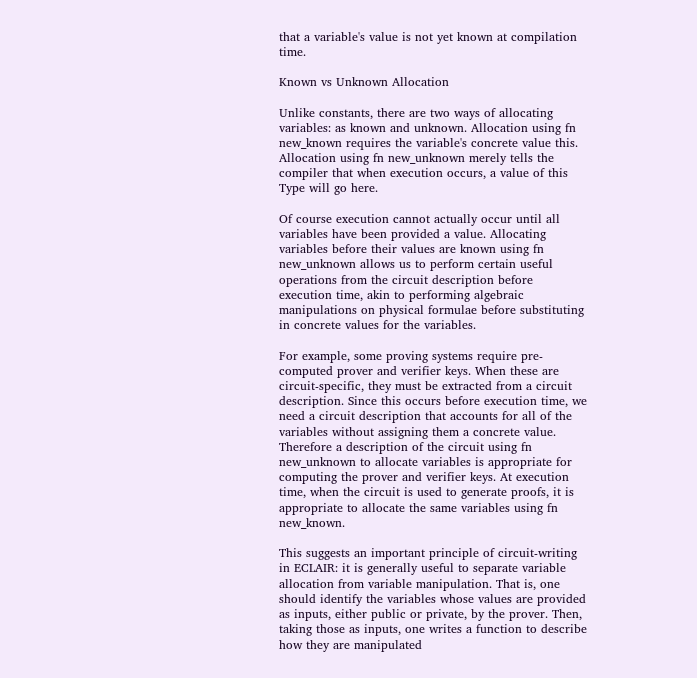that a variable's value is not yet known at compilation time.

Known vs Unknown Allocation

Unlike constants, there are two ways of allocating variables: as known and unknown. Allocation using fn new_known requires the variable's concrete value this. Allocation using fn new_unknown merely tells the compiler that when execution occurs, a value of this Type will go here.

Of course execution cannot actually occur until all variables have been provided a value. Allocating variables before their values are known using fn new_unknown allows us to perform certain useful operations from the circuit description before execution time, akin to performing algebraic manipulations on physical formulae before substituting in concrete values for the variables.

For example, some proving systems require pre-computed prover and verifier keys. When these are circuit-specific, they must be extracted from a circuit description. Since this occurs before execution time, we need a circuit description that accounts for all of the variables without assigning them a concrete value. Therefore a description of the circuit using fn new_unknown to allocate variables is appropriate for computing the prover and verifier keys. At execution time, when the circuit is used to generate proofs, it is appropriate to allocate the same variables using fn new_known.

This suggests an important principle of circuit-writing in ECLAIR: it is generally useful to separate variable allocation from variable manipulation. That is, one should identify the variables whose values are provided as inputs, either public or private, by the prover. Then, taking those as inputs, one writes a function to describe how they are manipulated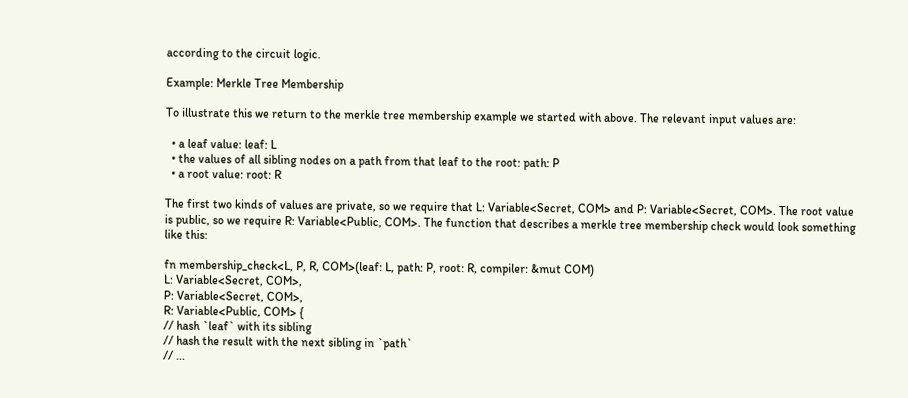according to the circuit logic.

Example: Merkle Tree Membership

To illustrate this we return to the merkle tree membership example we started with above. The relevant input values are:

  • a leaf value: leaf: L
  • the values of all sibling nodes on a path from that leaf to the root: path: P
  • a root value: root: R

The first two kinds of values are private, so we require that L: Variable<Secret, COM> and P: Variable<Secret, COM>. The root value is public, so we require R: Variable<Public, COM>. The function that describes a merkle tree membership check would look something like this:

fn membership_check<L, P, R, COM>(leaf: L, path: P, root: R, compiler: &mut COM)
L: Variable<Secret, COM>,
P: Variable<Secret, COM>,
R: Variable<Public, COM> {
// hash `leaf` with its sibling
// hash the result with the next sibling in `path`
// ...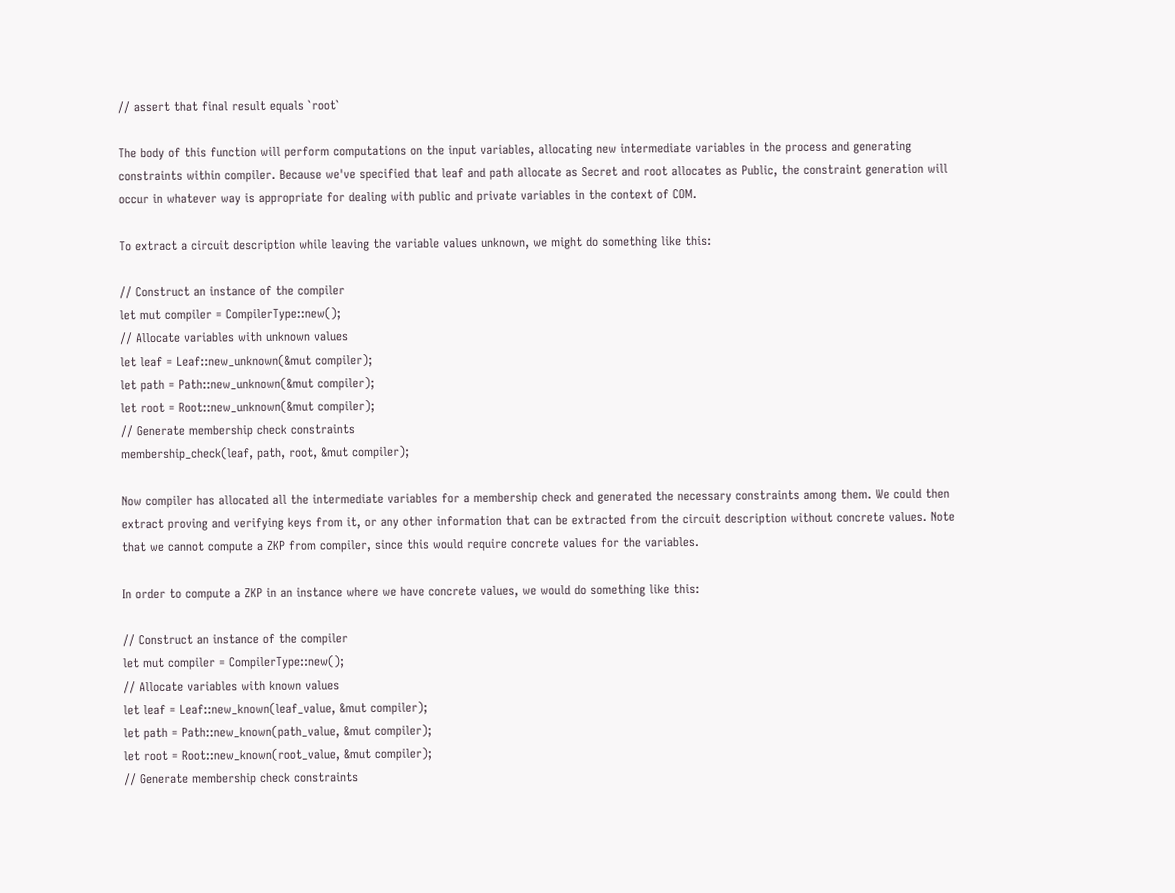// assert that final result equals `root`

The body of this function will perform computations on the input variables, allocating new intermediate variables in the process and generating constraints within compiler. Because we've specified that leaf and path allocate as Secret and root allocates as Public, the constraint generation will occur in whatever way is appropriate for dealing with public and private variables in the context of COM.

To extract a circuit description while leaving the variable values unknown, we might do something like this:

// Construct an instance of the compiler
let mut compiler = CompilerType::new();
// Allocate variables with unknown values
let leaf = Leaf::new_unknown(&mut compiler);
let path = Path::new_unknown(&mut compiler);
let root = Root::new_unknown(&mut compiler);
// Generate membership check constraints
membership_check(leaf, path, root, &mut compiler);

Now compiler has allocated all the intermediate variables for a membership check and generated the necessary constraints among them. We could then extract proving and verifying keys from it, or any other information that can be extracted from the circuit description without concrete values. Note that we cannot compute a ZKP from compiler, since this would require concrete values for the variables.

In order to compute a ZKP in an instance where we have concrete values, we would do something like this:

// Construct an instance of the compiler
let mut compiler = CompilerType::new();
// Allocate variables with known values
let leaf = Leaf::new_known(leaf_value, &mut compiler);
let path = Path::new_known(path_value, &mut compiler);
let root = Root::new_known(root_value, &mut compiler);
// Generate membership check constraints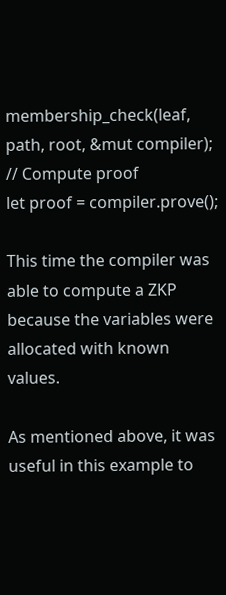membership_check(leaf, path, root, &mut compiler);
// Compute proof
let proof = compiler.prove();

This time the compiler was able to compute a ZKP because the variables were allocated with known values.

As mentioned above, it was useful in this example to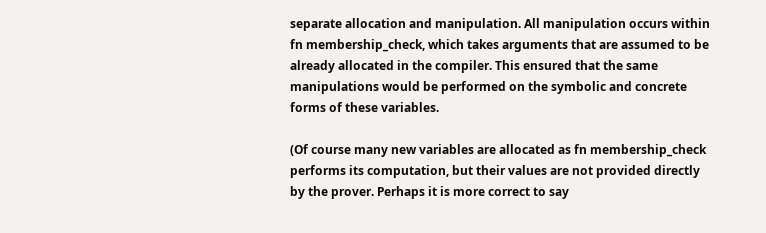separate allocation and manipulation. All manipulation occurs within fn membership_check, which takes arguments that are assumed to be already allocated in the compiler. This ensured that the same manipulations would be performed on the symbolic and concrete forms of these variables.

(Of course many new variables are allocated as fn membership_check performs its computation, but their values are not provided directly by the prover. Perhaps it is more correct to say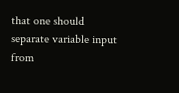that one should separate variable input from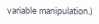variable manipulation.)